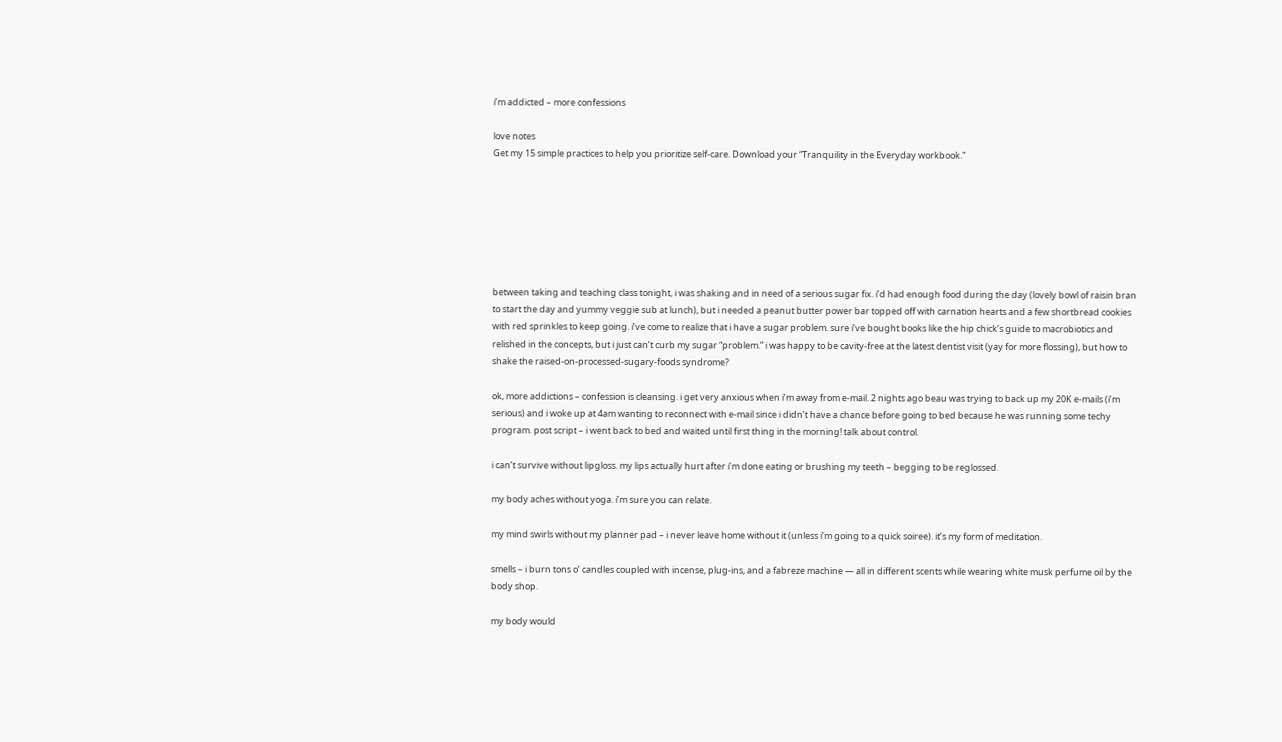i’m addicted – more confessions

love notes
Get my 15 simple practices to help you prioritize self-care. Download your “Tranquility in the Everyday workbook."







between taking and teaching class tonight, i was shaking and in need of a serious sugar fix. i’d had enough food during the day (lovely bowl of raisin bran to start the day and yummy veggie sub at lunch), but i needed a peanut butter power bar topped off with carnation hearts and a few shortbread cookies with red sprinkles to keep going. i’ve come to realize that i have a sugar problem. sure i’ve bought books like the hip chick’s guide to macrobiotics and relished in the concepts, but i just can’t curb my sugar “problem.” i was happy to be cavity-free at the latest dentist visit (yay for more flossing), but how to shake the raised-on-processed-sugary-foods syndrome?

ok, more addictions – confession is cleansing. i get very anxious when i’m away from e-mail. 2 nights ago beau was trying to back up my 20K e-mails (i’m serious) and i woke up at 4am wanting to reconnect with e-mail since i didn’t have a chance before going to bed because he was running some techy program. post script – i went back to bed and waited until first thing in the morning! talk about control.

i can’t survive without lipgloss. my lips actually hurt after i’m done eating or brushing my teeth – begging to be reglossed.

my body aches without yoga. i’m sure you can relate.

my mind swirls without my planner pad – i never leave home without it (unless i’m going to a quick soiree). it’s my form of meditation.

smells – i burn tons o’ candles coupled with incense, plug-ins, and a fabreze machine — all in different scents while wearing white musk perfume oil by the body shop.

my body would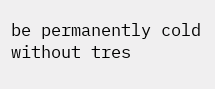be permanently cold without tres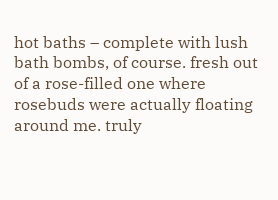hot baths – complete with lush bath bombs, of course. fresh out of a rose-filled one where rosebuds were actually floating around me. truly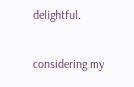delightful.

considering my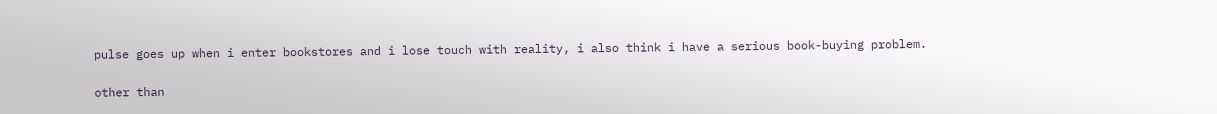pulse goes up when i enter bookstores and i lose touch with reality, i also think i have a serious book-buying problem.

other than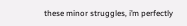these minor struggles, i’m perfectly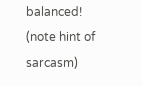balanced! (note hint of sarcasm)